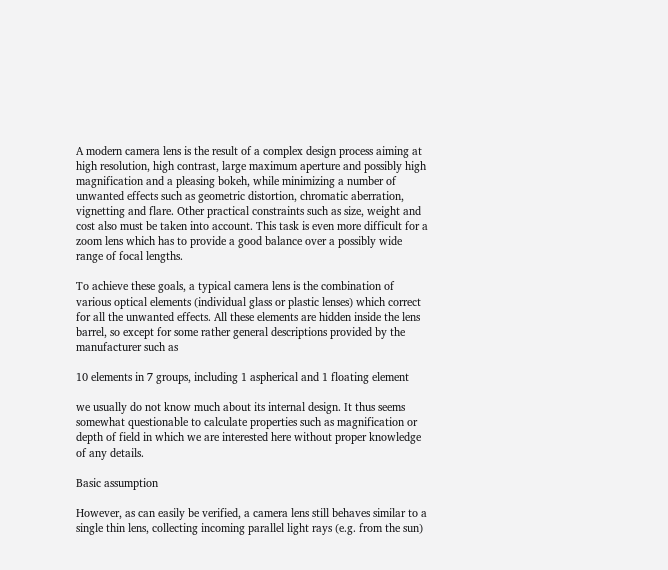A modern camera lens is the result of a complex design process aiming at high resolution, high contrast, large maximum aperture and possibly high magnification and a pleasing bokeh, while minimizing a number of unwanted effects such as geometric distortion, chromatic aberration, vignetting and flare. Other practical constraints such as size, weight and cost also must be taken into account. This task is even more difficult for a zoom lens which has to provide a good balance over a possibly wide range of focal lengths.

To achieve these goals, a typical camera lens is the combination of various optical elements (individual glass or plastic lenses) which correct for all the unwanted effects. All these elements are hidden inside the lens barrel, so except for some rather general descriptions provided by the manufacturer such as

10 elements in 7 groups, including 1 aspherical and 1 floating element

we usually do not know much about its internal design. It thus seems somewhat questionable to calculate properties such as magnification or depth of field in which we are interested here without proper knowledge of any details.

Basic assumption

However, as can easily be verified, a camera lens still behaves similar to a single thin lens, collecting incoming parallel light rays (e.g. from the sun)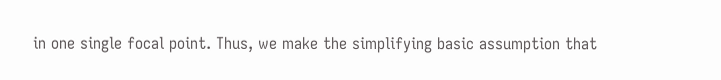in one single focal point. Thus, we make the simplifying basic assumption that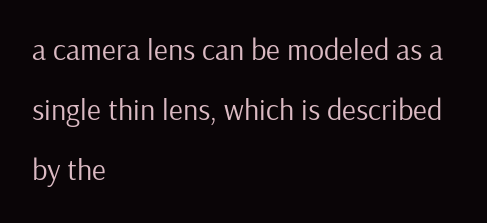a camera lens can be modeled as a single thin lens, which is described by the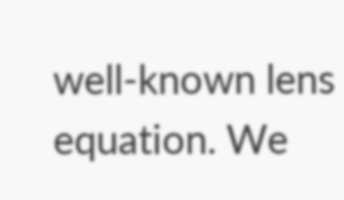well-known lens equation. We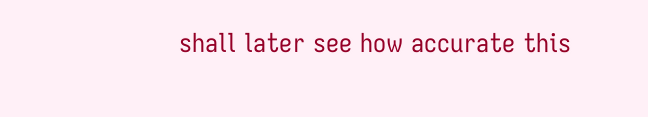shall later see how accurate this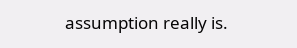assumption really is.